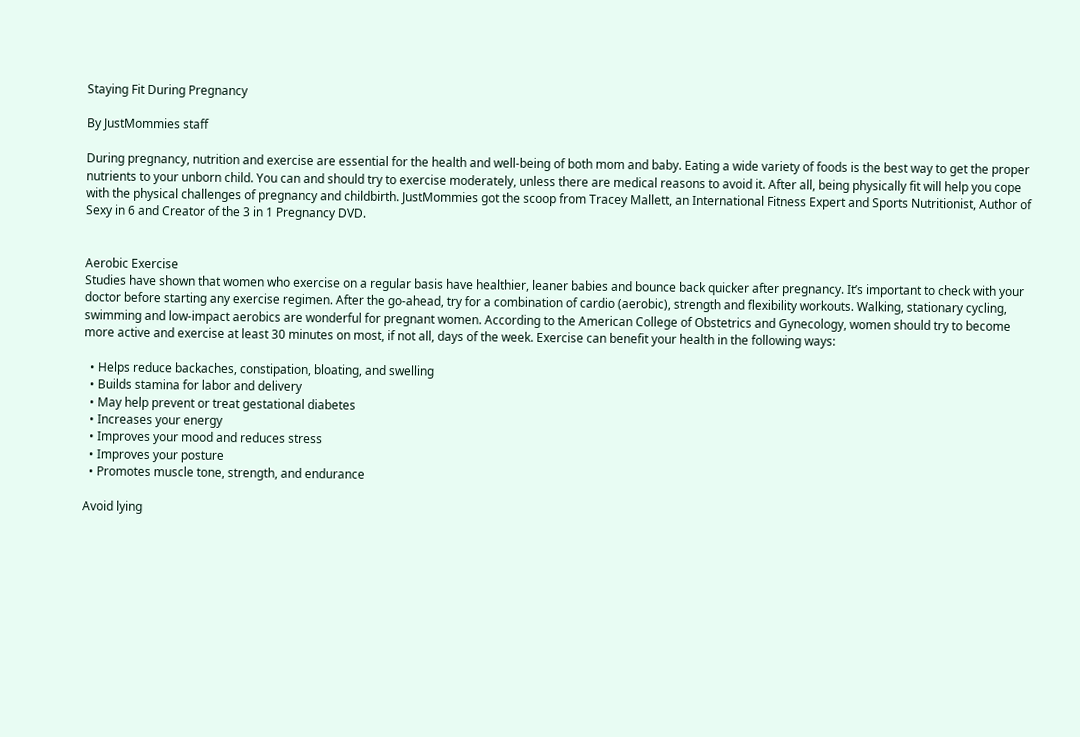Staying Fit During Pregnancy

By JustMommies staff

During pregnancy, nutrition and exercise are essential for the health and well-being of both mom and baby. Eating a wide variety of foods is the best way to get the proper nutrients to your unborn child. You can and should try to exercise moderately, unless there are medical reasons to avoid it. After all, being physically fit will help you cope with the physical challenges of pregnancy and childbirth. JustMommies got the scoop from Tracey Mallett, an International Fitness Expert and Sports Nutritionist, Author of Sexy in 6 and Creator of the 3 in 1 Pregnancy DVD.


Aerobic Exercise
Studies have shown that women who exercise on a regular basis have healthier, leaner babies and bounce back quicker after pregnancy. It’s important to check with your doctor before starting any exercise regimen. After the go-ahead, try for a combination of cardio (aerobic), strength and flexibility workouts. Walking, stationary cycling, swimming and low-impact aerobics are wonderful for pregnant women. According to the American College of Obstetrics and Gynecology, women should try to become more active and exercise at least 30 minutes on most, if not all, days of the week. Exercise can benefit your health in the following ways:

  • Helps reduce backaches, constipation, bloating, and swelling
  • Builds stamina for labor and delivery
  • May help prevent or treat gestational diabetes
  • Increases your energy
  • Improves your mood and reduces stress
  • Improves your posture
  • Promotes muscle tone, strength, and endurance

Avoid lying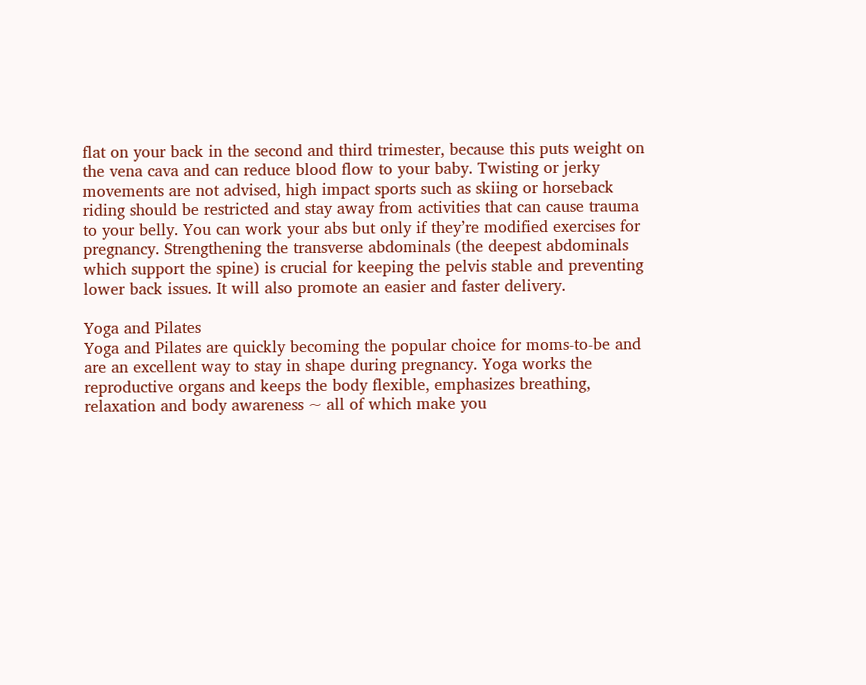flat on your back in the second and third trimester, because this puts weight on the vena cava and can reduce blood flow to your baby. Twisting or jerky movements are not advised, high impact sports such as skiing or horseback riding should be restricted and stay away from activities that can cause trauma to your belly. You can work your abs but only if they’re modified exercises for pregnancy. Strengthening the transverse abdominals (the deepest abdominals which support the spine) is crucial for keeping the pelvis stable and preventing lower back issues. It will also promote an easier and faster delivery.

Yoga and Pilates
Yoga and Pilates are quickly becoming the popular choice for moms-to-be and are an excellent way to stay in shape during pregnancy. Yoga works the reproductive organs and keeps the body flexible, emphasizes breathing, relaxation and body awareness ~ all of which make you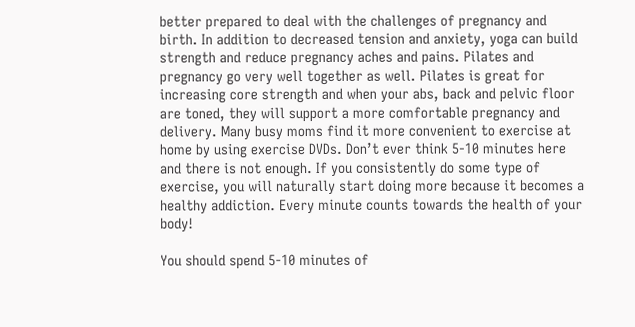better prepared to deal with the challenges of pregnancy and birth. In addition to decreased tension and anxiety, yoga can build strength and reduce pregnancy aches and pains. Pilates and pregnancy go very well together as well. Pilates is great for increasing core strength and when your abs, back and pelvic floor are toned, they will support a more comfortable pregnancy and delivery. Many busy moms find it more convenient to exercise at home by using exercise DVDs. Don’t ever think 5-10 minutes here and there is not enough. If you consistently do some type of exercise, you will naturally start doing more because it becomes a healthy addiction. Every minute counts towards the health of your body!

You should spend 5-10 minutes of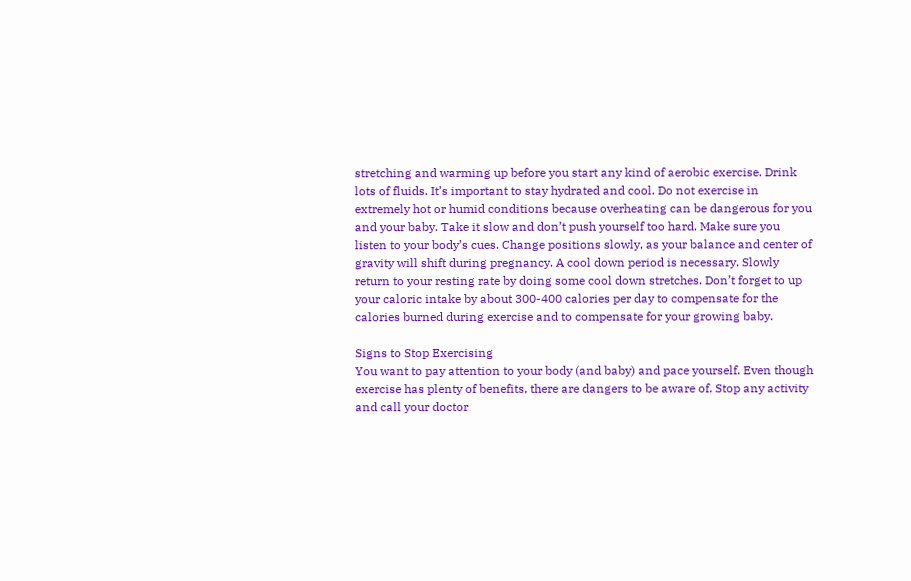stretching and warming up before you start any kind of aerobic exercise. Drink lots of fluids. It’s important to stay hydrated and cool. Do not exercise in extremely hot or humid conditions because overheating can be dangerous for you and your baby. Take it slow and don’t push yourself too hard. Make sure you listen to your body’s cues. Change positions slowly, as your balance and center of gravity will shift during pregnancy. A cool down period is necessary. Slowly return to your resting rate by doing some cool down stretches. Don’t forget to up your caloric intake by about 300-400 calories per day to compensate for the calories burned during exercise and to compensate for your growing baby.

Signs to Stop Exercising
You want to pay attention to your body (and baby) and pace yourself. Even though exercise has plenty of benefits, there are dangers to be aware of. Stop any activity and call your doctor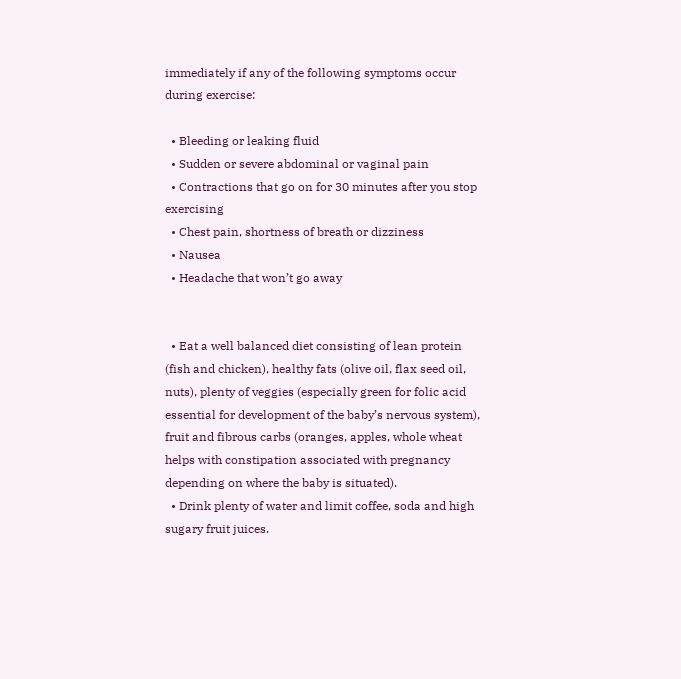immediately if any of the following symptoms occur during exercise:

  • Bleeding or leaking fluid
  • Sudden or severe abdominal or vaginal pain
  • Contractions that go on for 30 minutes after you stop exercising
  • Chest pain, shortness of breath or dizziness
  • Nausea
  • Headache that won’t go away


  • Eat a well balanced diet consisting of lean protein (fish and chicken), healthy fats (olive oil, flax seed oil, nuts), plenty of veggies (especially green for folic acid essential for development of the baby’s nervous system), fruit and fibrous carbs (oranges, apples, whole wheat helps with constipation associated with pregnancy depending on where the baby is situated).
  • Drink plenty of water and limit coffee, soda and high sugary fruit juices.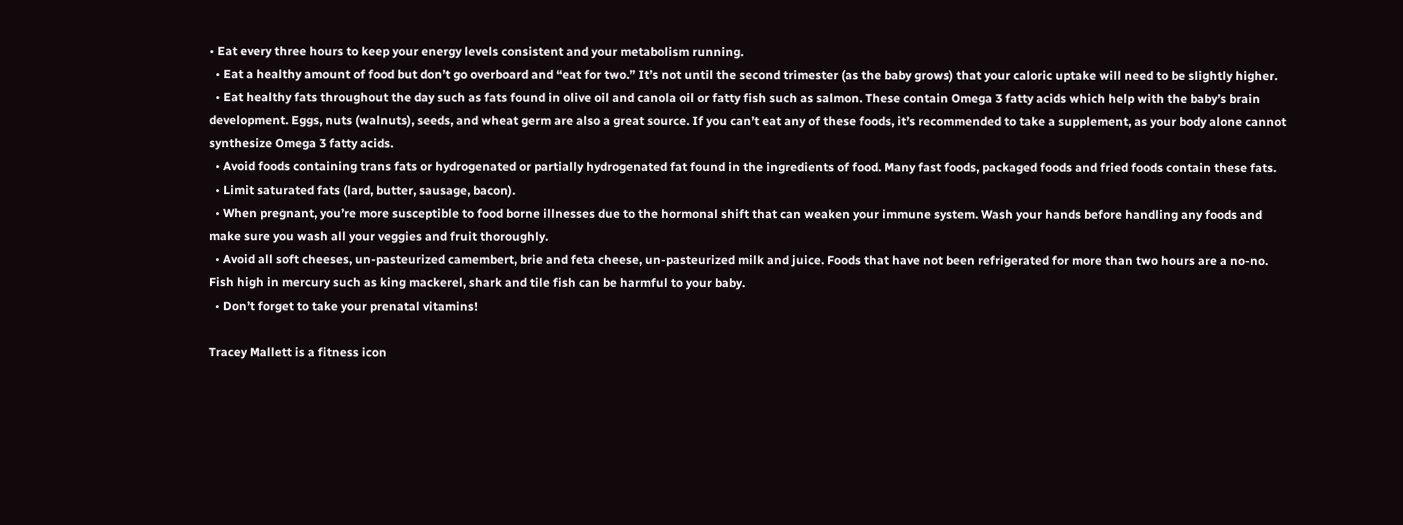• Eat every three hours to keep your energy levels consistent and your metabolism running.
  • Eat a healthy amount of food but don’t go overboard and “eat for two.” It’s not until the second trimester (as the baby grows) that your caloric uptake will need to be slightly higher.
  • Eat healthy fats throughout the day such as fats found in olive oil and canola oil or fatty fish such as salmon. These contain Omega 3 fatty acids which help with the baby’s brain development. Eggs, nuts (walnuts), seeds, and wheat germ are also a great source. If you can’t eat any of these foods, it’s recommended to take a supplement, as your body alone cannot synthesize Omega 3 fatty acids.
  • Avoid foods containing trans fats or hydrogenated or partially hydrogenated fat found in the ingredients of food. Many fast foods, packaged foods and fried foods contain these fats.
  • Limit saturated fats (lard, butter, sausage, bacon).
  • When pregnant, you’re more susceptible to food borne illnesses due to the hormonal shift that can weaken your immune system. Wash your hands before handling any foods and make sure you wash all your veggies and fruit thoroughly.
  • Avoid all soft cheeses, un-pasteurized camembert, brie and feta cheese, un-pasteurized milk and juice. Foods that have not been refrigerated for more than two hours are a no-no. Fish high in mercury such as king mackerel, shark and tile fish can be harmful to your baby.
  • Don’t forget to take your prenatal vitamins!

Tracey Mallett is a fitness icon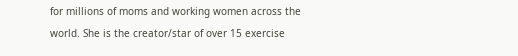for millions of moms and working women across the world. She is the creator/star of over 15 exercise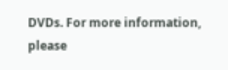DVDs. For more information, please